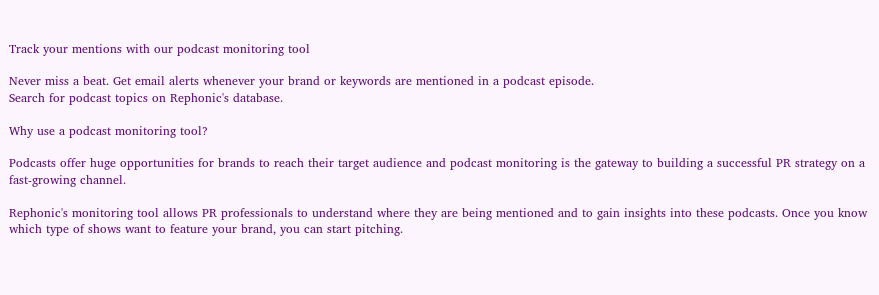Track your mentions with our podcast monitoring tool

Never miss a beat. Get email alerts whenever your brand or keywords are mentioned in a podcast episode.
Search for podcast topics on Rephonic's database.

Why use a podcast monitoring tool?

Podcasts offer huge opportunities for brands to reach their target audience and podcast monitoring is the gateway to building a successful PR strategy on a fast-growing channel.

Rephonic's monitoring tool allows PR professionals to understand where they are being mentioned and to gain insights into these podcasts. Once you know which type of shows want to feature your brand, you can start pitching.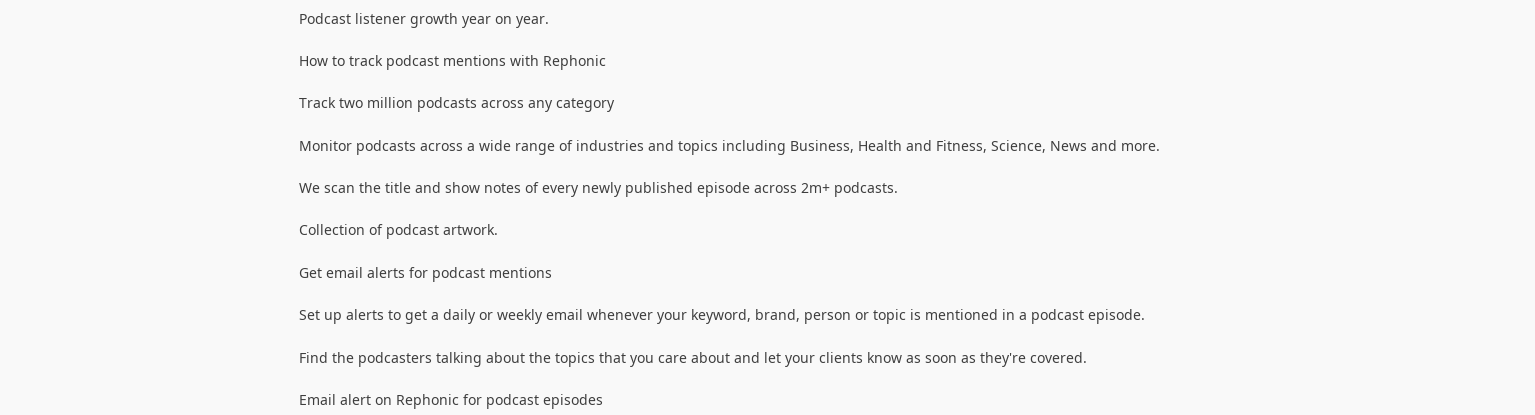Podcast listener growth year on year.

How to track podcast mentions with Rephonic

Track two million podcasts across any category

Monitor podcasts across a wide range of industries and topics including Business, Health and Fitness, Science, News and more.

We scan the title and show notes of every newly published episode across 2m+ podcasts.

Collection of podcast artwork.

Get email alerts for podcast mentions

Set up alerts to get a daily or weekly email whenever your keyword, brand, person or topic is mentioned in a podcast episode.

Find the podcasters talking about the topics that you care about and let your clients know as soon as they're covered.

Email alert on Rephonic for podcast episodes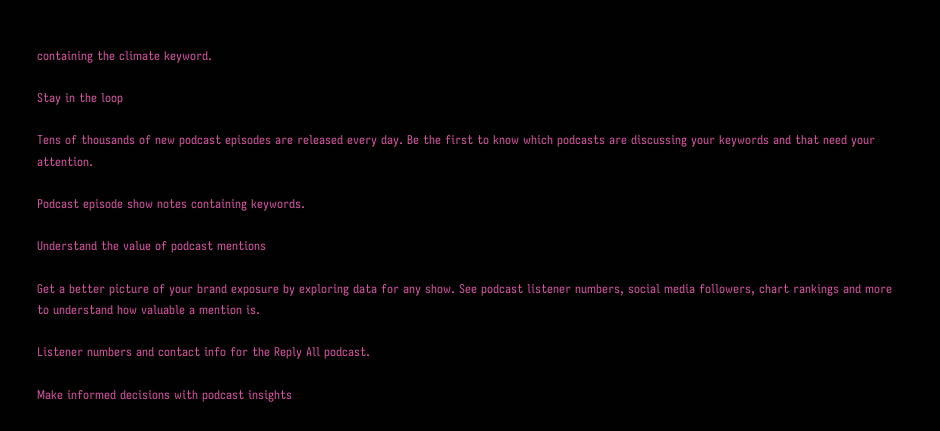containing the climate keyword.

Stay in the loop

Tens of thousands of new podcast episodes are released every day. Be the first to know which podcasts are discussing your keywords and that need your attention.

Podcast episode show notes containing keywords.

Understand the value of podcast mentions

Get a better picture of your brand exposure by exploring data for any show. See podcast listener numbers, social media followers, chart rankings and more to understand how valuable a mention is.

Listener numbers and contact info for the Reply All podcast.

Make informed decisions with podcast insights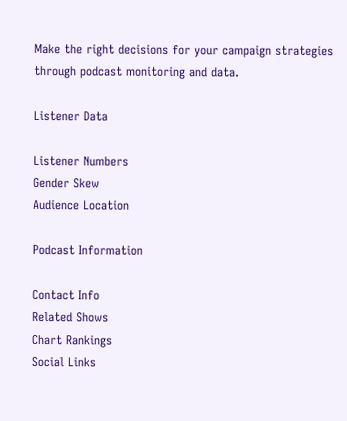Make the right decisions for your campaign strategies through podcast monitoring and data.

Listener Data

Listener Numbers
Gender Skew
Audience Location

Podcast Information

Contact Info
Related Shows
Chart Rankings
Social Links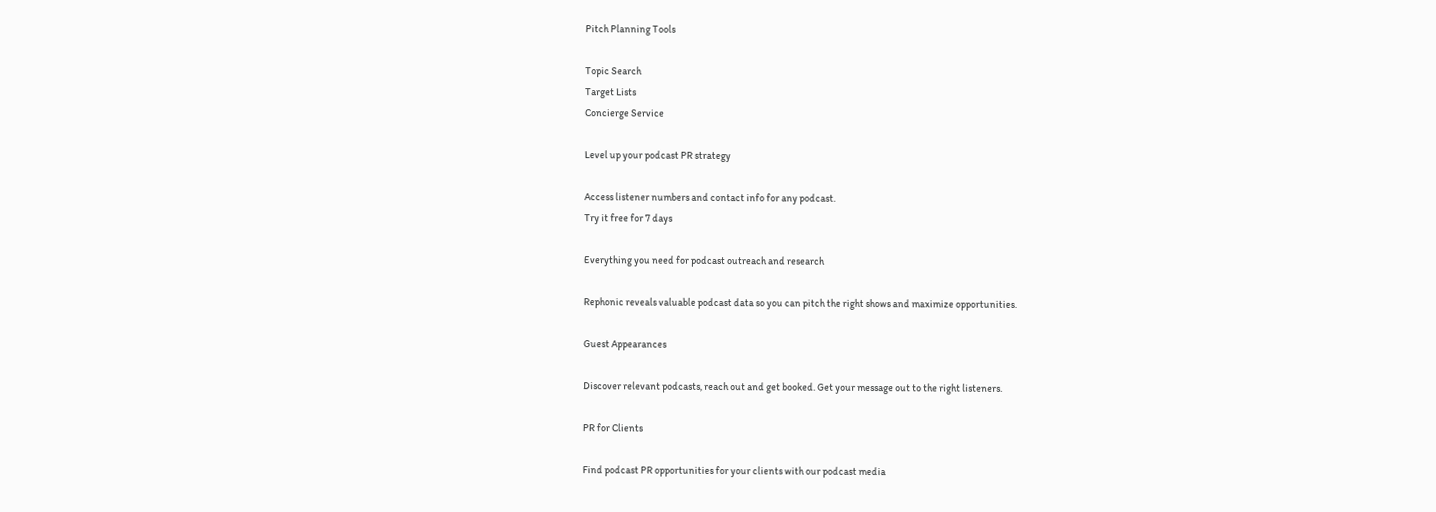Pitch Planning Tools

Topic Search
Target Lists
Concierge Service

Level up your podcast PR strategy

Access listener numbers and contact info for any podcast.
Try it free for 7 days

Everything you need for podcast outreach and research

Rephonic reveals valuable podcast data so you can pitch the right shows and maximize opportunities.

Guest Appearances

Discover relevant podcasts, reach out and get booked. Get your message out to the right listeners.

PR for Clients

Find podcast PR opportunities for your clients with our podcast media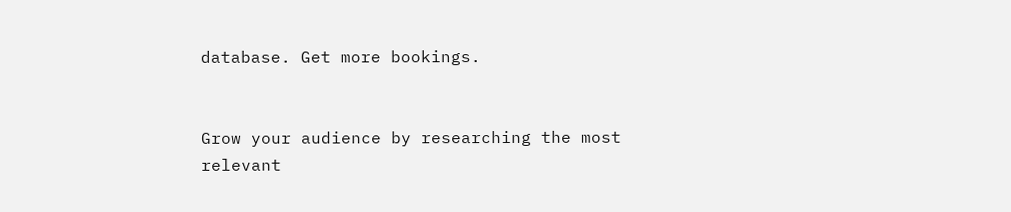database. Get more bookings.


Grow your audience by researching the most relevant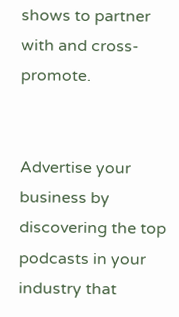shows to partner with and cross-promote.


Advertise your business by discovering the top podcasts in your industry that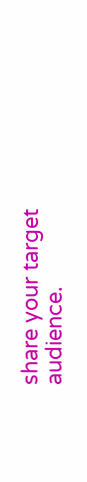share your target audience.